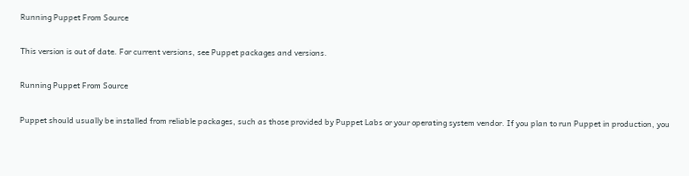Running Puppet From Source

This version is out of date. For current versions, see Puppet packages and versions.

Running Puppet From Source

Puppet should usually be installed from reliable packages, such as those provided by Puppet Labs or your operating system vendor. If you plan to run Puppet in production, you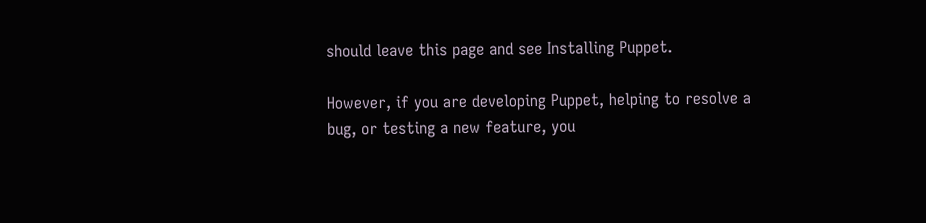should leave this page and see Installing Puppet.

However, if you are developing Puppet, helping to resolve a bug, or testing a new feature, you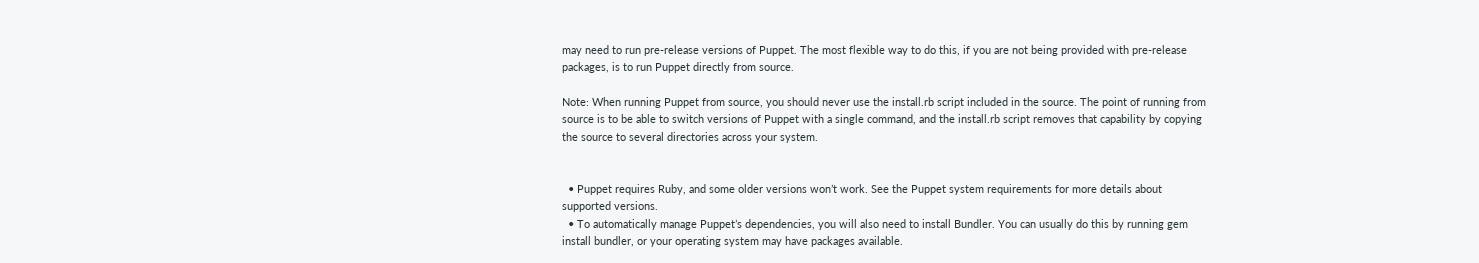may need to run pre-release versions of Puppet. The most flexible way to do this, if you are not being provided with pre-release packages, is to run Puppet directly from source.

Note: When running Puppet from source, you should never use the install.rb script included in the source. The point of running from source is to be able to switch versions of Puppet with a single command, and the install.rb script removes that capability by copying the source to several directories across your system.


  • Puppet requires Ruby, and some older versions won’t work. See the Puppet system requirements for more details about supported versions.
  • To automatically manage Puppet’s dependencies, you will also need to install Bundler. You can usually do this by running gem install bundler, or your operating system may have packages available.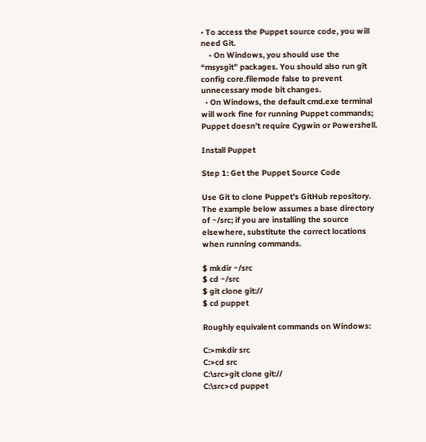• To access the Puppet source code, you will need Git.
    • On Windows, you should use the “msysgit” packages. You should also run git config core.filemode false to prevent unnecessary mode bit changes.
  • On Windows, the default cmd.exe terminal will work fine for running Puppet commands; Puppet doesn’t require Cygwin or Powershell.

Install Puppet

Step 1: Get the Puppet Source Code

Use Git to clone Puppet’s GitHub repository. The example below assumes a base directory of ~/src; if you are installing the source elsewhere, substitute the correct locations when running commands.

$ mkdir ~/src
$ cd ~/src
$ git clone git://
$ cd puppet

Roughly equivalent commands on Windows:

C:>mkdir src
C:>cd src
C:\src>git clone git://
C:\src>cd puppet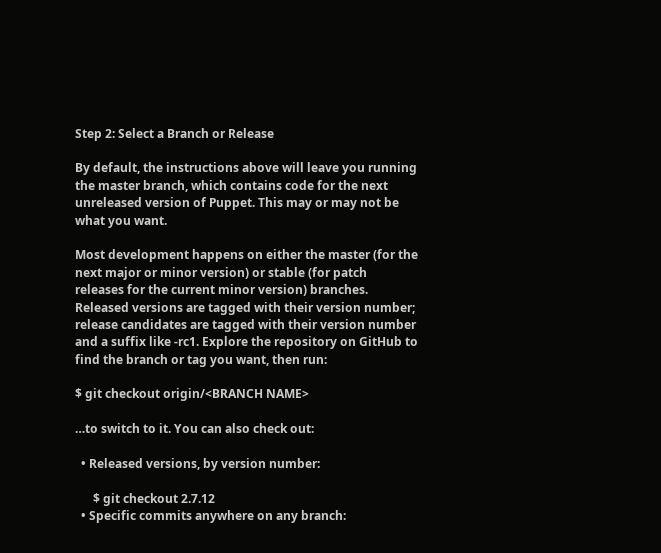Step 2: Select a Branch or Release

By default, the instructions above will leave you running the master branch, which contains code for the next unreleased version of Puppet. This may or may not be what you want.

Most development happens on either the master (for the next major or minor version) or stable (for patch releases for the current minor version) branches. Released versions are tagged with their version number; release candidates are tagged with their version number and a suffix like -rc1. Explore the repository on GitHub to find the branch or tag you want, then run:

$ git checkout origin/<BRANCH NAME>

…to switch to it. You can also check out:

  • Released versions, by version number:

      $ git checkout 2.7.12
  • Specific commits anywhere on any branch: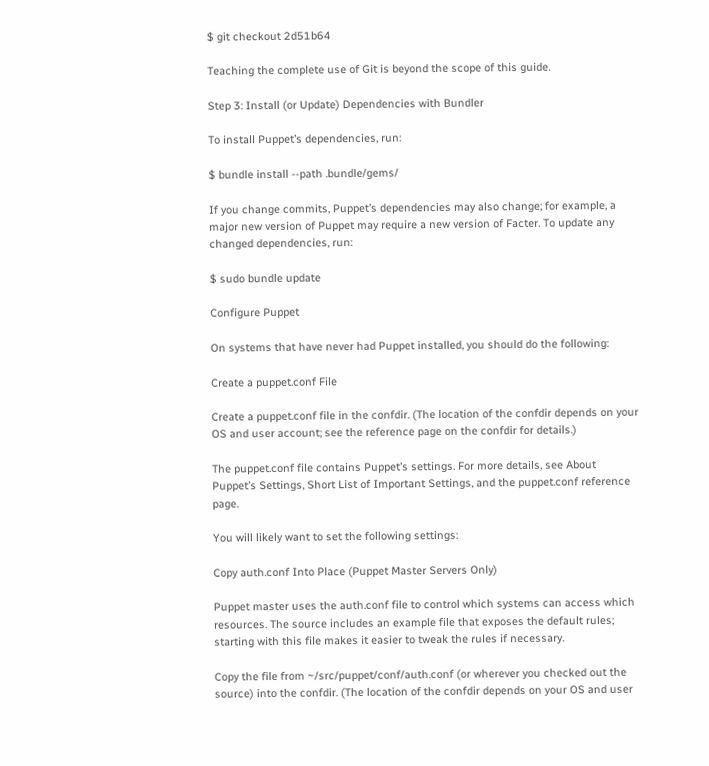$ git checkout 2d51b64

Teaching the complete use of Git is beyond the scope of this guide.

Step 3: Install (or Update) Dependencies with Bundler

To install Puppet’s dependencies, run:

$ bundle install --path .bundle/gems/

If you change commits, Puppet’s dependencies may also change; for example, a major new version of Puppet may require a new version of Facter. To update any changed dependencies, run:

$ sudo bundle update

Configure Puppet

On systems that have never had Puppet installed, you should do the following:

Create a puppet.conf File

Create a puppet.conf file in the confdir. (The location of the confdir depends on your OS and user account; see the reference page on the confdir for details.)

The puppet.conf file contains Puppet’s settings. For more details, see About Puppet’s Settings, Short List of Important Settings, and the puppet.conf reference page.

You will likely want to set the following settings:

Copy auth.conf Into Place (Puppet Master Servers Only)

Puppet master uses the auth.conf file to control which systems can access which resources. The source includes an example file that exposes the default rules; starting with this file makes it easier to tweak the rules if necessary.

Copy the file from ~/src/puppet/conf/auth.conf (or wherever you checked out the source) into the confdir. (The location of the confdir depends on your OS and user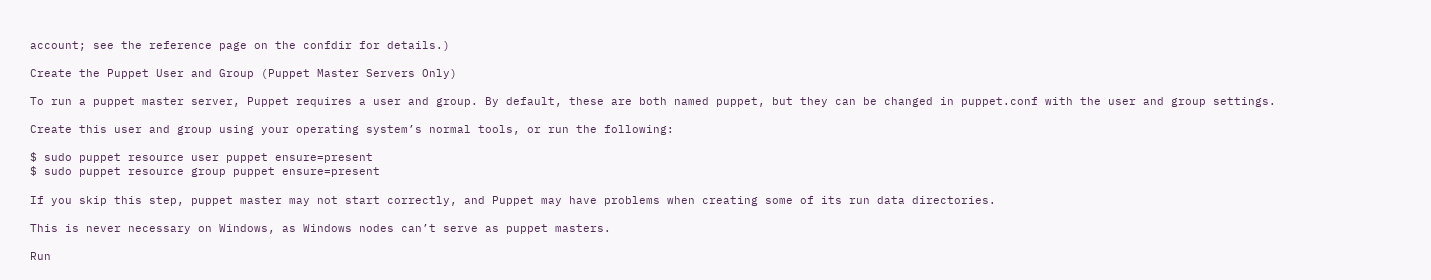account; see the reference page on the confdir for details.)

Create the Puppet User and Group (Puppet Master Servers Only)

To run a puppet master server, Puppet requires a user and group. By default, these are both named puppet, but they can be changed in puppet.conf with the user and group settings.

Create this user and group using your operating system’s normal tools, or run the following:

$ sudo puppet resource user puppet ensure=present
$ sudo puppet resource group puppet ensure=present

If you skip this step, puppet master may not start correctly, and Puppet may have problems when creating some of its run data directories.

This is never necessary on Windows, as Windows nodes can’t serve as puppet masters.

Run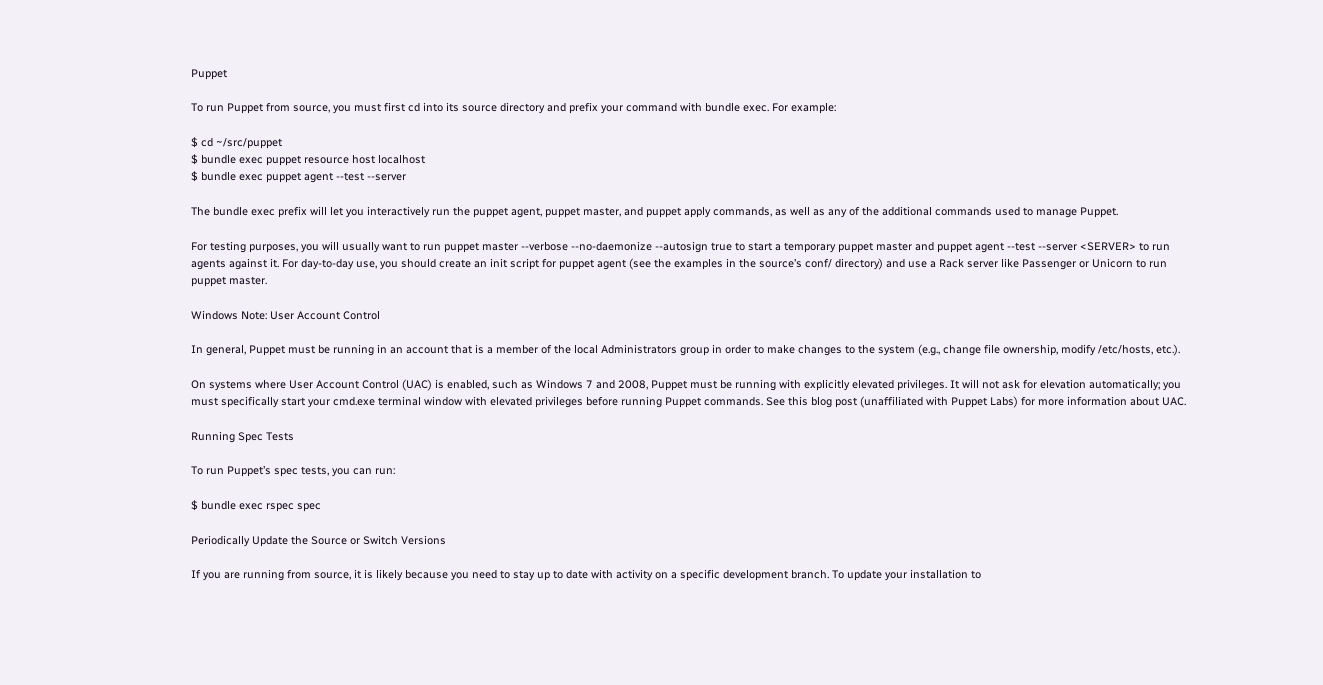Puppet

To run Puppet from source, you must first cd into its source directory and prefix your command with bundle exec. For example:

$ cd ~/src/puppet
$ bundle exec puppet resource host localhost
$ bundle exec puppet agent --test --server

The bundle exec prefix will let you interactively run the puppet agent, puppet master, and puppet apply commands, as well as any of the additional commands used to manage Puppet.

For testing purposes, you will usually want to run puppet master --verbose --no-daemonize --autosign true to start a temporary puppet master and puppet agent --test --server <SERVER> to run agents against it. For day-to-day use, you should create an init script for puppet agent (see the examples in the source’s conf/ directory) and use a Rack server like Passenger or Unicorn to run puppet master.

Windows Note: User Account Control

In general, Puppet must be running in an account that is a member of the local Administrators group in order to make changes to the system (e.g., change file ownership, modify /etc/hosts, etc.).

On systems where User Account Control (UAC) is enabled, such as Windows 7 and 2008, Puppet must be running with explicitly elevated privileges. It will not ask for elevation automatically; you must specifically start your cmd.exe terminal window with elevated privileges before running Puppet commands. See this blog post (unaffiliated with Puppet Labs) for more information about UAC.

Running Spec Tests

To run Puppet’s spec tests, you can run:

$ bundle exec rspec spec

Periodically Update the Source or Switch Versions

If you are running from source, it is likely because you need to stay up to date with activity on a specific development branch. To update your installation to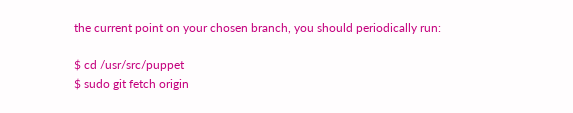the current point on your chosen branch, you should periodically run:

$ cd /usr/src/puppet
$ sudo git fetch origin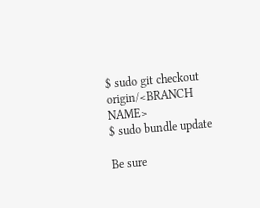$ sudo git checkout origin/<BRANCH NAME>
$ sudo bundle update

Be sure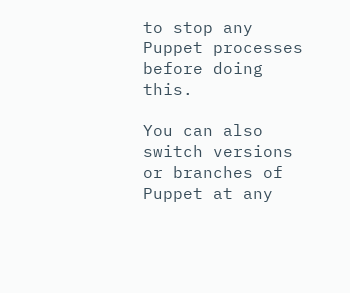to stop any Puppet processes before doing this.

You can also switch versions or branches of Puppet at any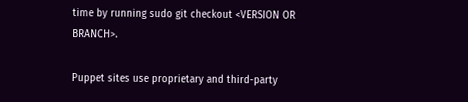time by running sudo git checkout <VERSION OR BRANCH>.

Puppet sites use proprietary and third-party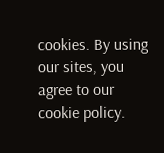cookies. By using our sites, you agree to our cookie policy.